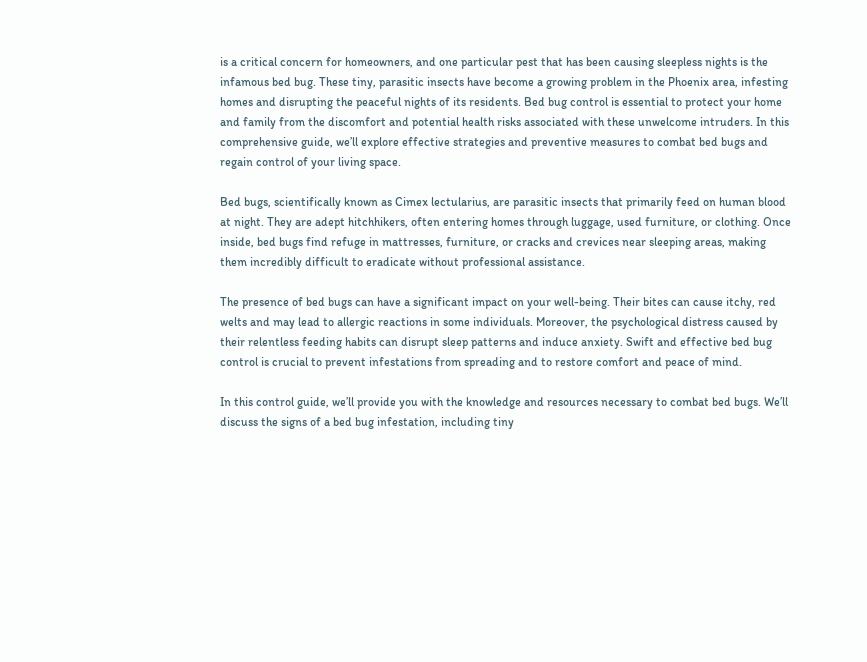is a critical concern for homeowners, and one particular pest that has been causing sleepless nights is the infamous bed bug. These tiny, parasitic insects have become a growing problem in the Phoenix area, infesting homes and disrupting the peaceful nights of its residents. Bed bug control is essential to protect your home and family from the discomfort and potential health risks associated with these unwelcome intruders. In this comprehensive guide, we’ll explore effective strategies and preventive measures to combat bed bugs and regain control of your living space.

Bed bugs, scientifically known as Cimex lectularius, are parasitic insects that primarily feed on human blood at night. They are adept hitchhikers, often entering homes through luggage, used furniture, or clothing. Once inside, bed bugs find refuge in mattresses, furniture, or cracks and crevices near sleeping areas, making them incredibly difficult to eradicate without professional assistance.

The presence of bed bugs can have a significant impact on your well-being. Their bites can cause itchy, red welts and may lead to allergic reactions in some individuals. Moreover, the psychological distress caused by their relentless feeding habits can disrupt sleep patterns and induce anxiety. Swift and effective bed bug control is crucial to prevent infestations from spreading and to restore comfort and peace of mind.

In this control guide, we’ll provide you with the knowledge and resources necessary to combat bed bugs. We’ll discuss the signs of a bed bug infestation, including tiny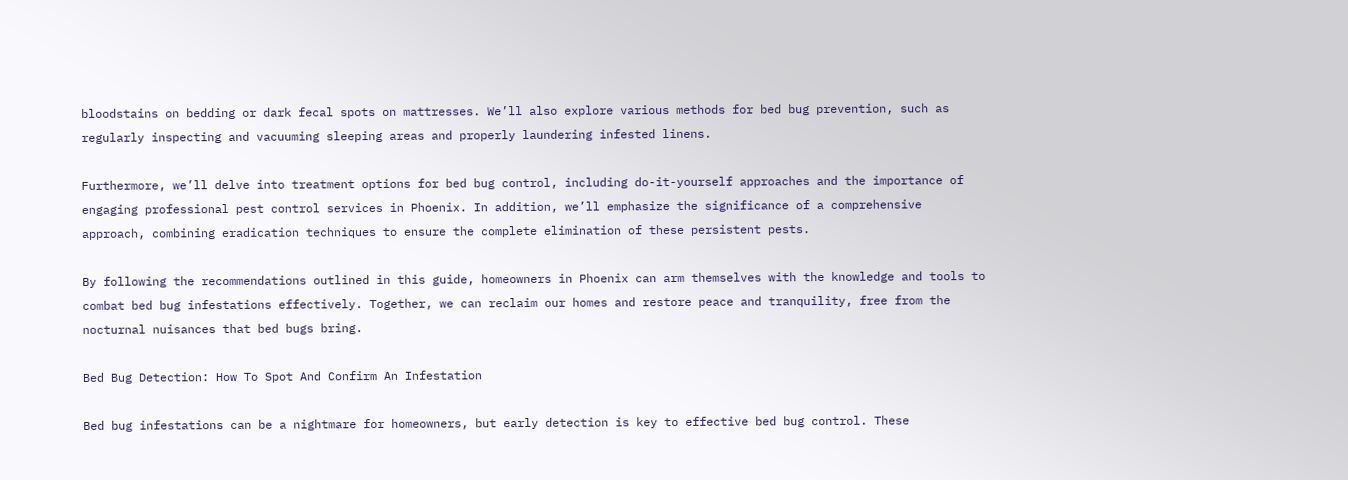bloodstains on bedding or dark fecal spots on mattresses. We’ll also explore various methods for bed bug prevention, such as regularly inspecting and vacuuming sleeping areas and properly laundering infested linens.

Furthermore, we’ll delve into treatment options for bed bug control, including do-it-yourself approaches and the importance of engaging professional pest control services in Phoenix. In addition, we’ll emphasize the significance of a comprehensive approach, combining eradication techniques to ensure the complete elimination of these persistent pests.

By following the recommendations outlined in this guide, homeowners in Phoenix can arm themselves with the knowledge and tools to combat bed bug infestations effectively. Together, we can reclaim our homes and restore peace and tranquility, free from the nocturnal nuisances that bed bugs bring.

Bed Bug Detection: How To Spot And Confirm An Infestation

Bed bug infestations can be a nightmare for homeowners, but early detection is key to effective bed bug control. These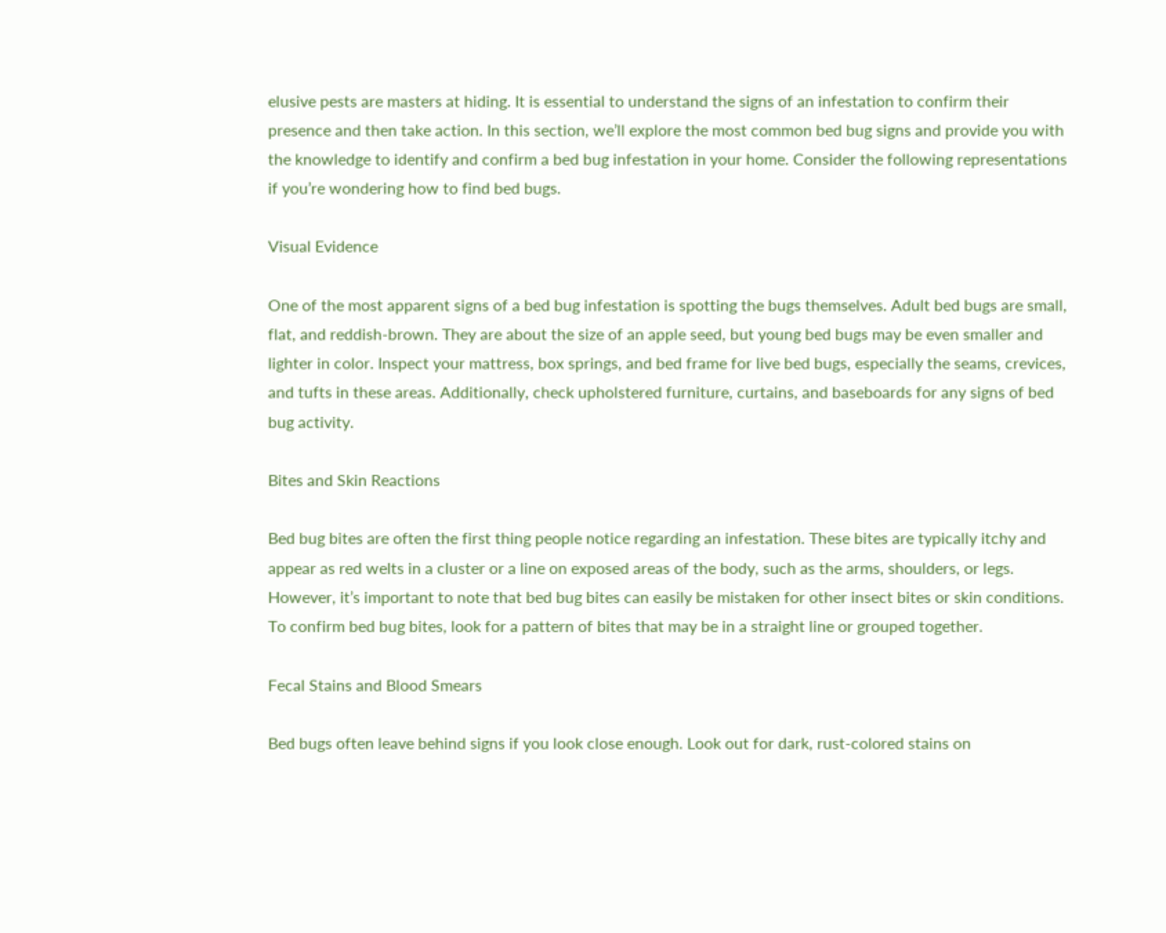elusive pests are masters at hiding. It is essential to understand the signs of an infestation to confirm their presence and then take action. In this section, we’ll explore the most common bed bug signs and provide you with the knowledge to identify and confirm a bed bug infestation in your home. Consider the following representations if you’re wondering how to find bed bugs.

Visual Evidence

One of the most apparent signs of a bed bug infestation is spotting the bugs themselves. Adult bed bugs are small, flat, and reddish-brown. They are about the size of an apple seed, but young bed bugs may be even smaller and lighter in color. Inspect your mattress, box springs, and bed frame for live bed bugs, especially the seams, crevices, and tufts in these areas. Additionally, check upholstered furniture, curtains, and baseboards for any signs of bed bug activity.

Bites and Skin Reactions

Bed bug bites are often the first thing people notice regarding an infestation. These bites are typically itchy and appear as red welts in a cluster or a line on exposed areas of the body, such as the arms, shoulders, or legs. However, it’s important to note that bed bug bites can easily be mistaken for other insect bites or skin conditions. To confirm bed bug bites, look for a pattern of bites that may be in a straight line or grouped together.

Fecal Stains and Blood Smears

Bed bugs often leave behind signs if you look close enough. Look out for dark, rust-colored stains on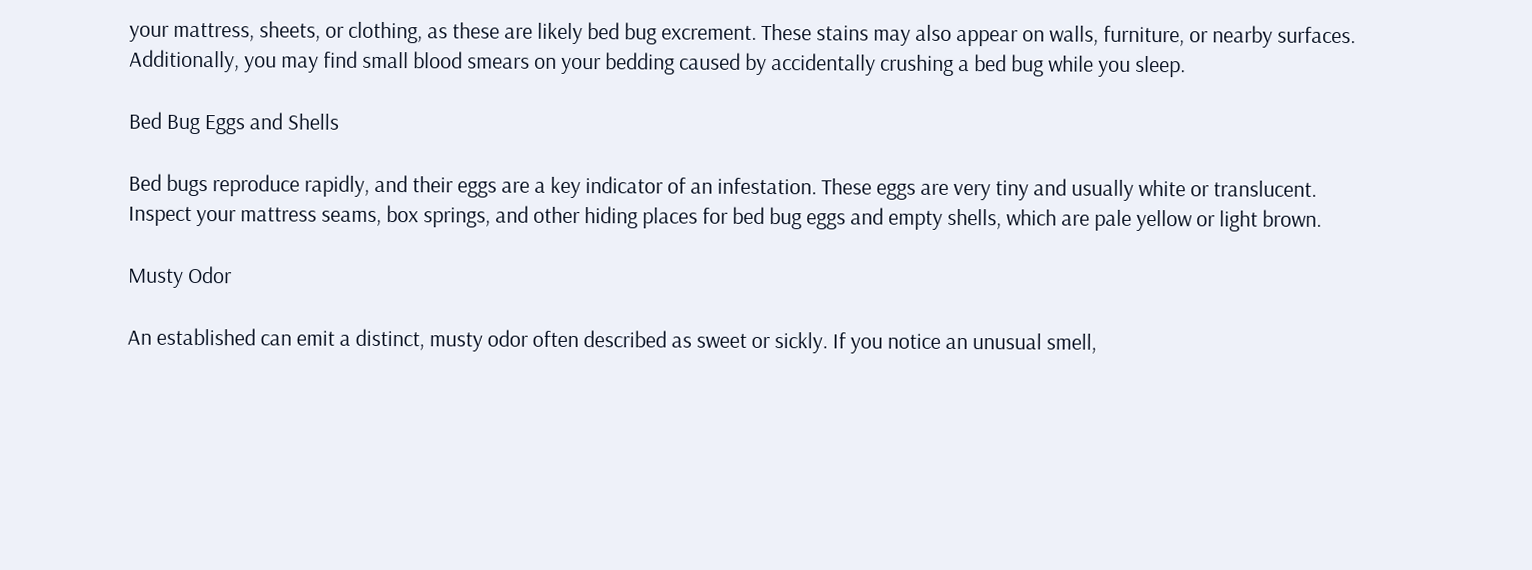your mattress, sheets, or clothing, as these are likely bed bug excrement. These stains may also appear on walls, furniture, or nearby surfaces. Additionally, you may find small blood smears on your bedding caused by accidentally crushing a bed bug while you sleep.

Bed Bug Eggs and Shells

Bed bugs reproduce rapidly, and their eggs are a key indicator of an infestation. These eggs are very tiny and usually white or translucent. Inspect your mattress seams, box springs, and other hiding places for bed bug eggs and empty shells, which are pale yellow or light brown.

Musty Odor

An established can emit a distinct, musty odor often described as sweet or sickly. If you notice an unusual smell,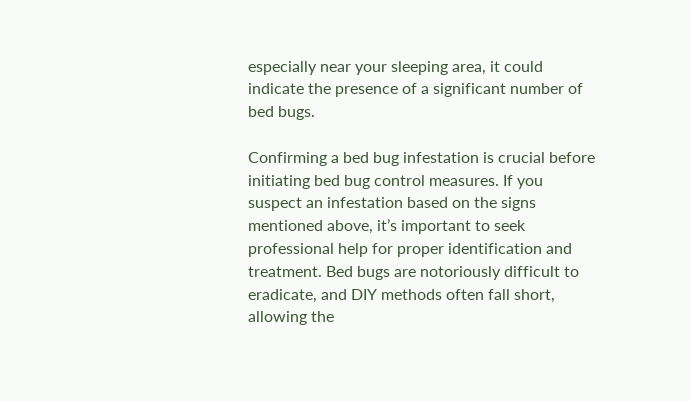especially near your sleeping area, it could indicate the presence of a significant number of bed bugs.

Confirming a bed bug infestation is crucial before initiating bed bug control measures. If you suspect an infestation based on the signs mentioned above, it’s important to seek professional help for proper identification and treatment. Bed bugs are notoriously difficult to eradicate, and DIY methods often fall short, allowing the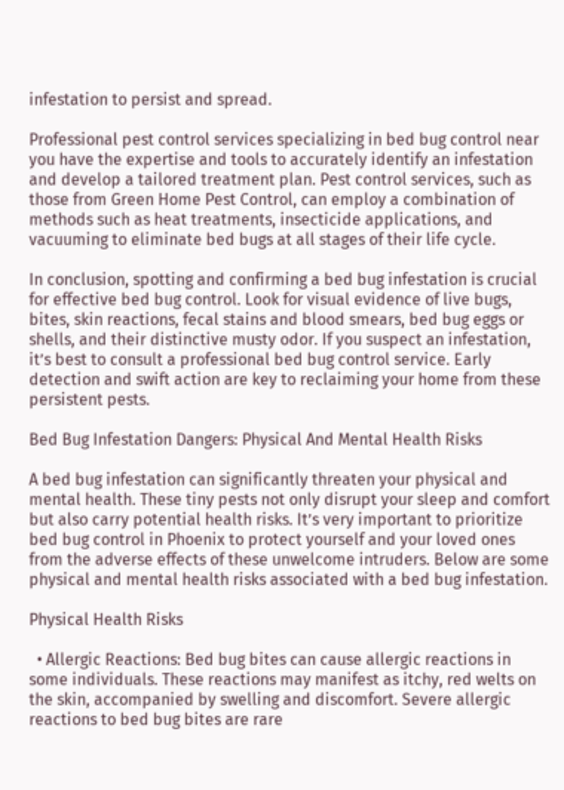infestation to persist and spread.

Professional pest control services specializing in bed bug control near you have the expertise and tools to accurately identify an infestation and develop a tailored treatment plan. Pest control services, such as those from Green Home Pest Control, can employ a combination of methods such as heat treatments, insecticide applications, and vacuuming to eliminate bed bugs at all stages of their life cycle.

In conclusion, spotting and confirming a bed bug infestation is crucial for effective bed bug control. Look for visual evidence of live bugs, bites, skin reactions, fecal stains and blood smears, bed bug eggs or shells, and their distinctive musty odor. If you suspect an infestation, it’s best to consult a professional bed bug control service. Early detection and swift action are key to reclaiming your home from these persistent pests.

Bed Bug Infestation Dangers: Physical And Mental Health Risks

A bed bug infestation can significantly threaten your physical and mental health. These tiny pests not only disrupt your sleep and comfort but also carry potential health risks. It’s very important to prioritize bed bug control in Phoenix to protect yourself and your loved ones from the adverse effects of these unwelcome intruders. Below are some physical and mental health risks associated with a bed bug infestation.

Physical Health Risks

  • Allergic Reactions: Bed bug bites can cause allergic reactions in some individuals. These reactions may manifest as itchy, red welts on the skin, accompanied by swelling and discomfort. Severe allergic reactions to bed bug bites are rare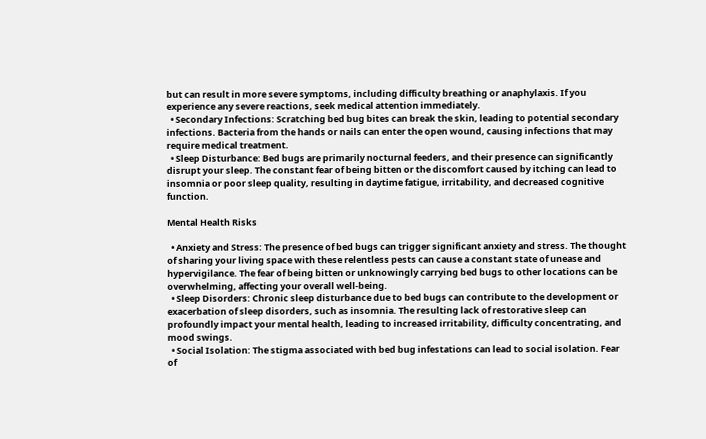but can result in more severe symptoms, including difficulty breathing or anaphylaxis. If you experience any severe reactions, seek medical attention immediately.
  • Secondary Infections: Scratching bed bug bites can break the skin, leading to potential secondary infections. Bacteria from the hands or nails can enter the open wound, causing infections that may require medical treatment.
  • Sleep Disturbance: Bed bugs are primarily nocturnal feeders, and their presence can significantly disrupt your sleep. The constant fear of being bitten or the discomfort caused by itching can lead to insomnia or poor sleep quality, resulting in daytime fatigue, irritability, and decreased cognitive function.

Mental Health Risks

  • Anxiety and Stress: The presence of bed bugs can trigger significant anxiety and stress. The thought of sharing your living space with these relentless pests can cause a constant state of unease and hypervigilance. The fear of being bitten or unknowingly carrying bed bugs to other locations can be overwhelming, affecting your overall well-being.
  • Sleep Disorders: Chronic sleep disturbance due to bed bugs can contribute to the development or exacerbation of sleep disorders, such as insomnia. The resulting lack of restorative sleep can profoundly impact your mental health, leading to increased irritability, difficulty concentrating, and mood swings.
  • Social Isolation: The stigma associated with bed bug infestations can lead to social isolation. Fear of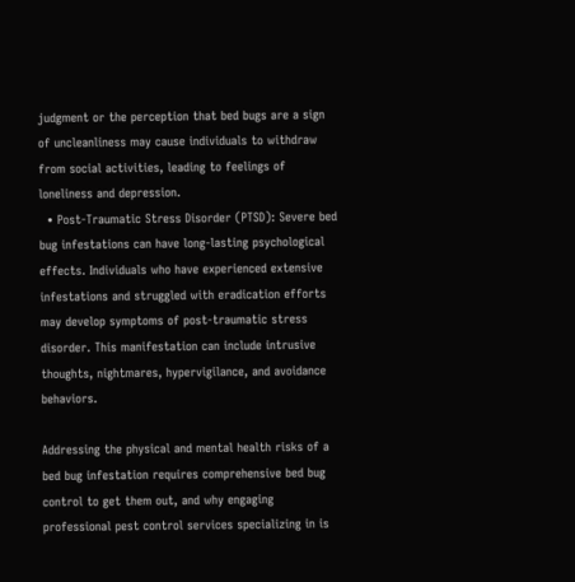judgment or the perception that bed bugs are a sign of uncleanliness may cause individuals to withdraw from social activities, leading to feelings of loneliness and depression.
  • Post-Traumatic Stress Disorder (PTSD): Severe bed bug infestations can have long-lasting psychological effects. Individuals who have experienced extensive infestations and struggled with eradication efforts may develop symptoms of post-traumatic stress disorder. This manifestation can include intrusive thoughts, nightmares, hypervigilance, and avoidance behaviors.

Addressing the physical and mental health risks of a bed bug infestation requires comprehensive bed bug control to get them out, and why engaging professional pest control services specializing in is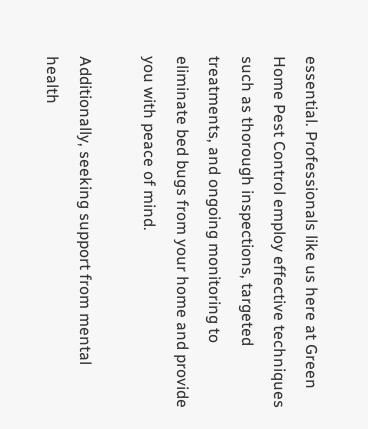essential. Professionals like us here at Green Home Pest Control employ effective techniques such as thorough inspections, targeted treatments, and ongoing monitoring to eliminate bed bugs from your home and provide you with peace of mind.

Additionally, seeking support from mental health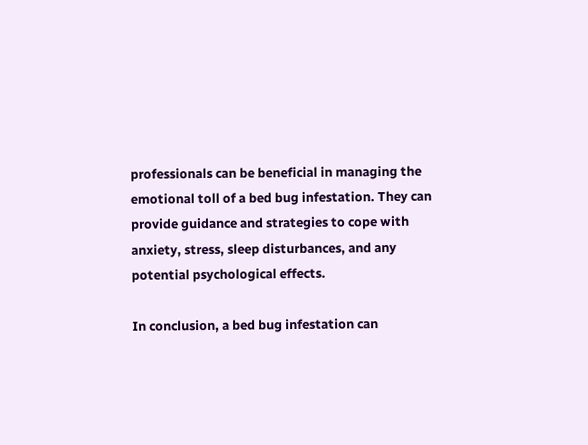professionals can be beneficial in managing the emotional toll of a bed bug infestation. They can provide guidance and strategies to cope with anxiety, stress, sleep disturbances, and any potential psychological effects.

In conclusion, a bed bug infestation can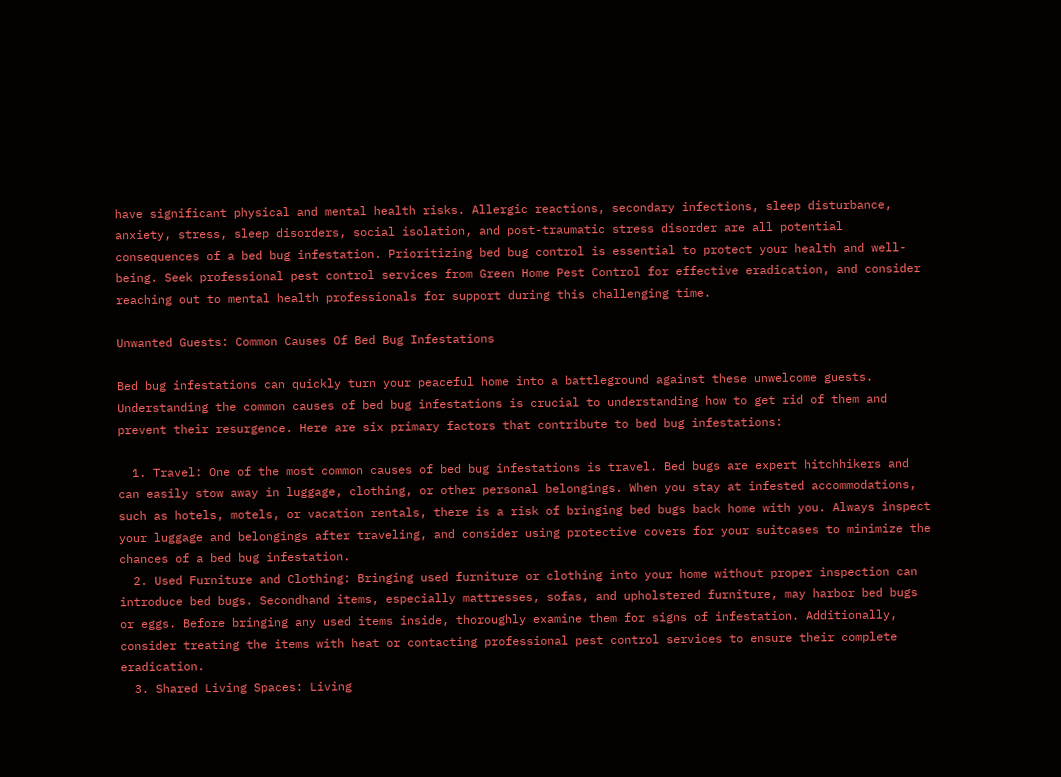have significant physical and mental health risks. Allergic reactions, secondary infections, sleep disturbance, anxiety, stress, sleep disorders, social isolation, and post-traumatic stress disorder are all potential consequences of a bed bug infestation. Prioritizing bed bug control is essential to protect your health and well-being. Seek professional pest control services from Green Home Pest Control for effective eradication, and consider reaching out to mental health professionals for support during this challenging time.

Unwanted Guests: Common Causes Of Bed Bug Infestations

Bed bug infestations can quickly turn your peaceful home into a battleground against these unwelcome guests. Understanding the common causes of bed bug infestations is crucial to understanding how to get rid of them and prevent their resurgence. Here are six primary factors that contribute to bed bug infestations:

  1. Travel: One of the most common causes of bed bug infestations is travel. Bed bugs are expert hitchhikers and can easily stow away in luggage, clothing, or other personal belongings. When you stay at infested accommodations, such as hotels, motels, or vacation rentals, there is a risk of bringing bed bugs back home with you. Always inspect your luggage and belongings after traveling, and consider using protective covers for your suitcases to minimize the chances of a bed bug infestation.
  2. Used Furniture and Clothing: Bringing used furniture or clothing into your home without proper inspection can introduce bed bugs. Secondhand items, especially mattresses, sofas, and upholstered furniture, may harbor bed bugs or eggs. Before bringing any used items inside, thoroughly examine them for signs of infestation. Additionally, consider treating the items with heat or contacting professional pest control services to ensure their complete eradication.
  3. Shared Living Spaces: Living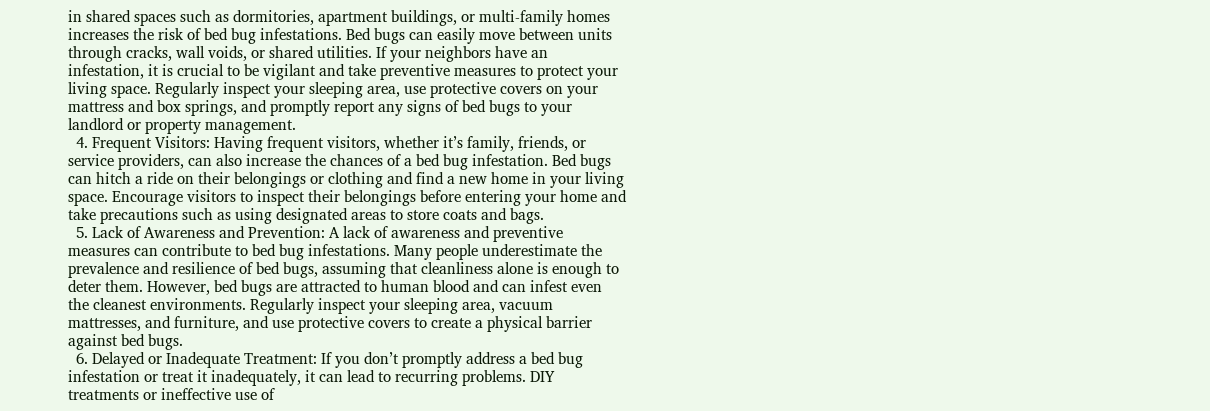in shared spaces such as dormitories, apartment buildings, or multi-family homes increases the risk of bed bug infestations. Bed bugs can easily move between units through cracks, wall voids, or shared utilities. If your neighbors have an infestation, it is crucial to be vigilant and take preventive measures to protect your living space. Regularly inspect your sleeping area, use protective covers on your mattress and box springs, and promptly report any signs of bed bugs to your landlord or property management.
  4. Frequent Visitors: Having frequent visitors, whether it’s family, friends, or service providers, can also increase the chances of a bed bug infestation. Bed bugs can hitch a ride on their belongings or clothing and find a new home in your living space. Encourage visitors to inspect their belongings before entering your home and take precautions such as using designated areas to store coats and bags.
  5. Lack of Awareness and Prevention: A lack of awareness and preventive measures can contribute to bed bug infestations. Many people underestimate the prevalence and resilience of bed bugs, assuming that cleanliness alone is enough to deter them. However, bed bugs are attracted to human blood and can infest even the cleanest environments. Regularly inspect your sleeping area, vacuum mattresses, and furniture, and use protective covers to create a physical barrier against bed bugs.
  6. Delayed or Inadequate Treatment: If you don’t promptly address a bed bug infestation or treat it inadequately, it can lead to recurring problems. DIY treatments or ineffective use of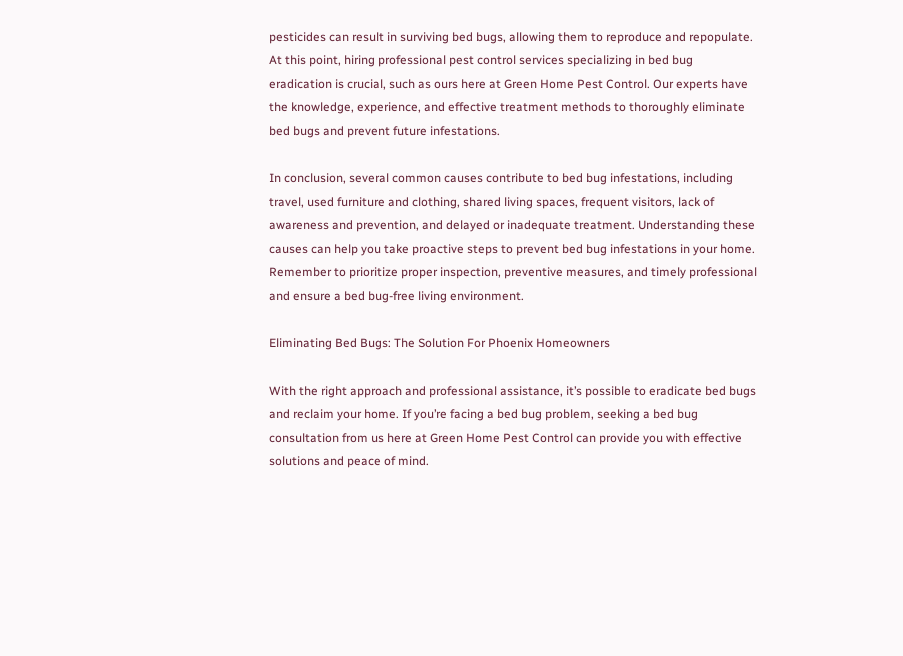pesticides can result in surviving bed bugs, allowing them to reproduce and repopulate. At this point, hiring professional pest control services specializing in bed bug eradication is crucial, such as ours here at Green Home Pest Control. Our experts have the knowledge, experience, and effective treatment methods to thoroughly eliminate bed bugs and prevent future infestations.

In conclusion, several common causes contribute to bed bug infestations, including travel, used furniture and clothing, shared living spaces, frequent visitors, lack of awareness and prevention, and delayed or inadequate treatment. Understanding these causes can help you take proactive steps to prevent bed bug infestations in your home. Remember to prioritize proper inspection, preventive measures, and timely professional and ensure a bed bug-free living environment.

Eliminating Bed Bugs: The Solution For Phoenix Homeowners

With the right approach and professional assistance, it’s possible to eradicate bed bugs and reclaim your home. If you’re facing a bed bug problem, seeking a bed bug consultation from us here at Green Home Pest Control can provide you with effective solutions and peace of mind.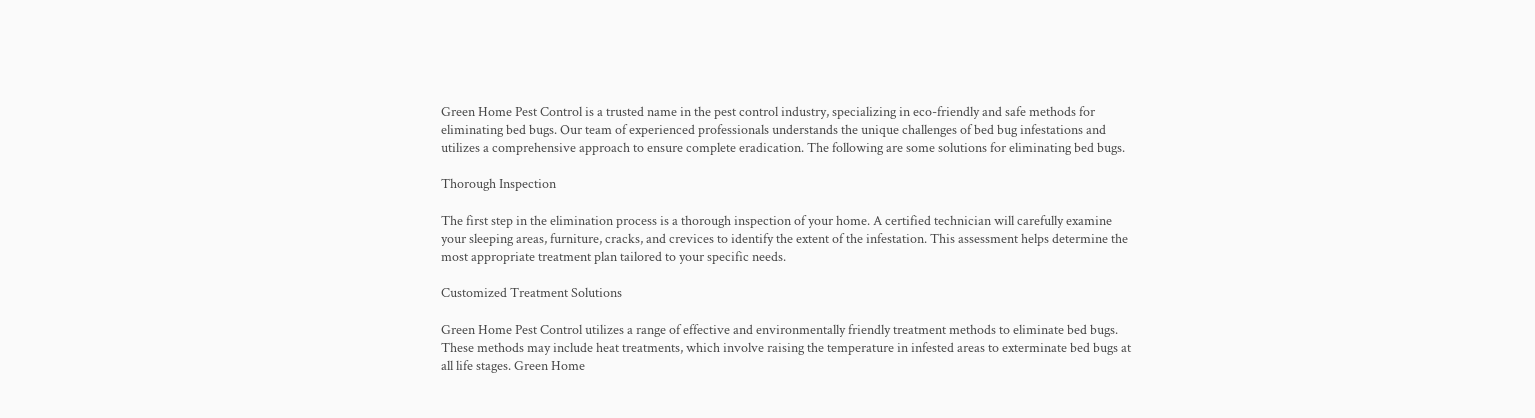Green Home Pest Control is a trusted name in the pest control industry, specializing in eco-friendly and safe methods for eliminating bed bugs. Our team of experienced professionals understands the unique challenges of bed bug infestations and utilizes a comprehensive approach to ensure complete eradication. The following are some solutions for eliminating bed bugs.

Thorough Inspection

The first step in the elimination process is a thorough inspection of your home. A certified technician will carefully examine your sleeping areas, furniture, cracks, and crevices to identify the extent of the infestation. This assessment helps determine the most appropriate treatment plan tailored to your specific needs.

Customized Treatment Solutions

Green Home Pest Control utilizes a range of effective and environmentally friendly treatment methods to eliminate bed bugs. These methods may include heat treatments, which involve raising the temperature in infested areas to exterminate bed bugs at all life stages. Green Home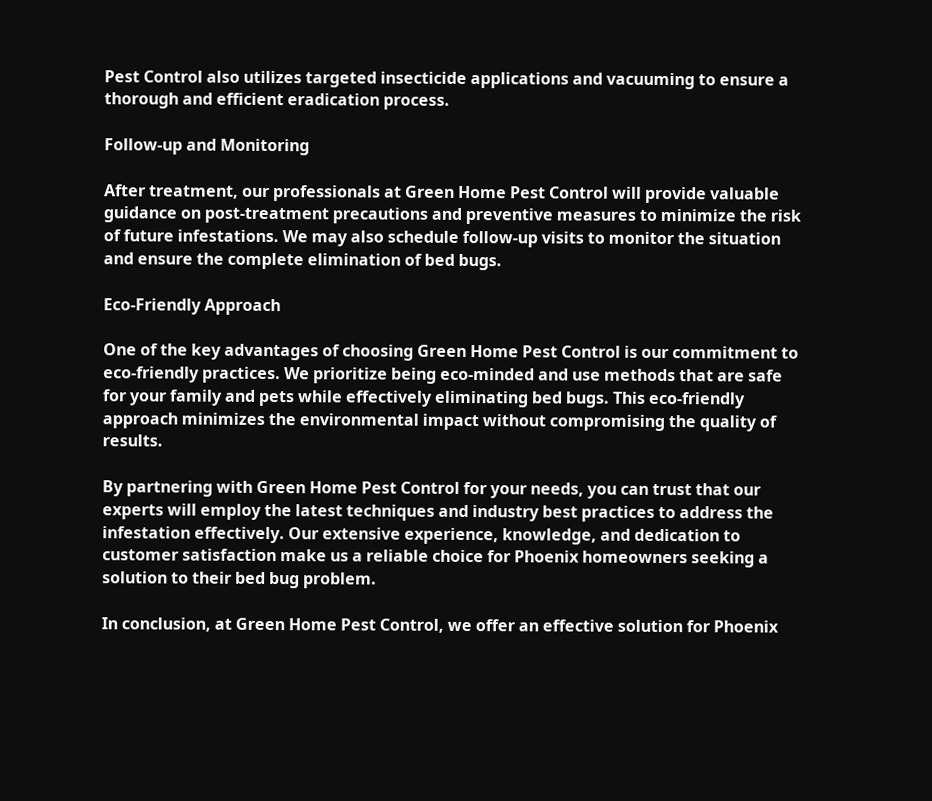Pest Control also utilizes targeted insecticide applications and vacuuming to ensure a thorough and efficient eradication process.

Follow-up and Monitoring

After treatment, our professionals at Green Home Pest Control will provide valuable guidance on post-treatment precautions and preventive measures to minimize the risk of future infestations. We may also schedule follow-up visits to monitor the situation and ensure the complete elimination of bed bugs.

Eco-Friendly Approach

One of the key advantages of choosing Green Home Pest Control is our commitment to eco-friendly practices. We prioritize being eco-minded and use methods that are safe for your family and pets while effectively eliminating bed bugs. This eco-friendly approach minimizes the environmental impact without compromising the quality of results.

By partnering with Green Home Pest Control for your needs, you can trust that our experts will employ the latest techniques and industry best practices to address the infestation effectively. Our extensive experience, knowledge, and dedication to customer satisfaction make us a reliable choice for Phoenix homeowners seeking a solution to their bed bug problem.

In conclusion, at Green Home Pest Control, we offer an effective solution for Phoenix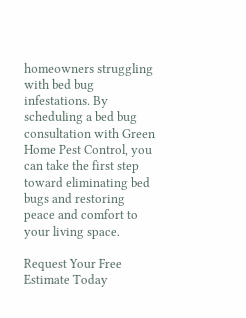homeowners struggling with bed bug infestations. By scheduling a bed bug consultation with Green Home Pest Control, you can take the first step toward eliminating bed bugs and restoring peace and comfort to your living space.

Request Your Free Estimate Today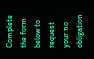Complete the form below to request your no obligation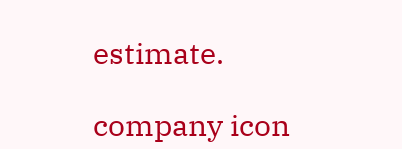estimate.

company icon